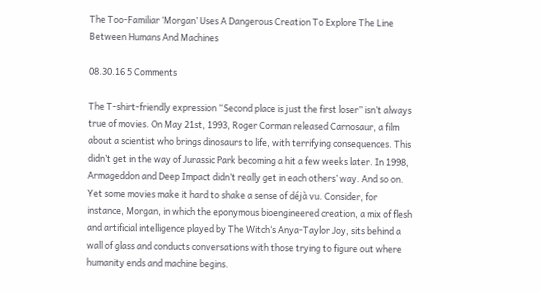The Too-Familiar ‘Morgan’ Uses A Dangerous Creation To Explore The Line Between Humans And Machines

08.30.16 5 Comments

The T-shirt-friendly expression “Second place is just the first loser” isn’t always true of movies. On May 21st, 1993, Roger Corman released Carnosaur, a film about a scientist who brings dinosaurs to life, with terrifying consequences. This didn’t get in the way of Jurassic Park becoming a hit a few weeks later. In 1998, Armageddon and Deep Impact didn’t really get in each others’ way. And so on. Yet some movies make it hard to shake a sense of déjà vu. Consider, for instance, Morgan, in which the eponymous bioengineered creation, a mix of flesh and artificial intelligence played by The Witch‘s Anya-Taylor Joy, sits behind a wall of glass and conducts conversations with those trying to figure out where humanity ends and machine begins.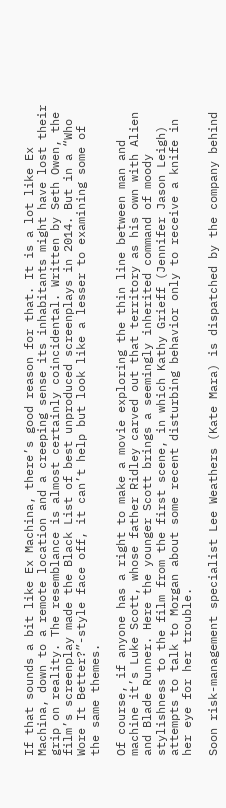If that sounds a bit like Ex Machina, there’s good reason for that. It is a lot like Ex Machina, down to a remote location and a creeping sense its inhabitants might have lost their grip on reality. The resemblance is almost certainly coincidental. Written by Seth Owen, the film’s screenplay made the Black List of best unproduced screenplays in 2014. But in a “Who Wore It Better?”-style face off, it can’t help but look like a lesser to examining some of the same themes.

Of course, if anyone has a right to make a movie exploring the thin line between man and machine it’s Luke Scott, whose father Ridley carved out that territory as his own with Alien and Blade Runner. Here the younger Scott brings a seemingly inherited command of moody stylishness to the film from the first scene, in which Kathy Grieff (Jennifer Jason Leigh) attempts to talk to Morgan about some recent disturbing behavior only to receive a knife in her eye for her trouble.

Soon risk-management specialist Lee Weathers (Kate Mara) is dispatched by the company behind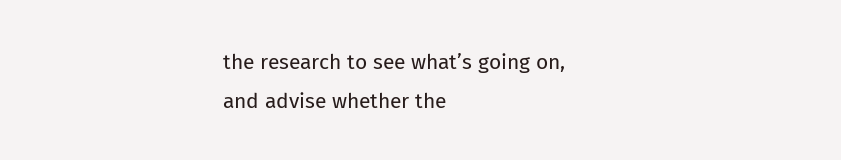the research to see what’s going on, and advise whether the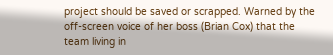project should be saved or scrapped. Warned by the off-screen voice of her boss (Brian Cox) that the team living in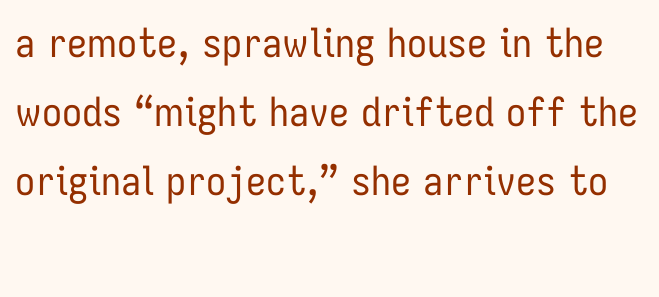a remote, sprawling house in the woods “might have drifted off the original project,” she arrives to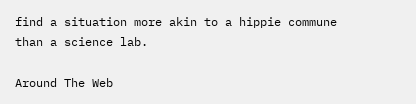find a situation more akin to a hippie commune than a science lab.

Around The Web